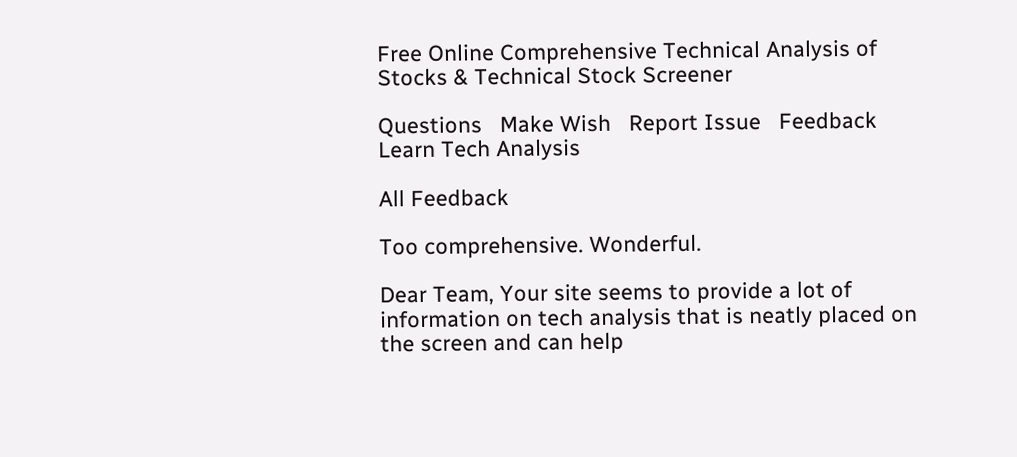Free Online Comprehensive Technical Analysis of Stocks & Technical Stock Screener

Questions   Make Wish   Report Issue   Feedback   Learn Tech Analysis

All Feedback

Too comprehensive. Wonderful.

Dear Team, Your site seems to provide a lot of information on tech analysis that is neatly placed on the screen and can help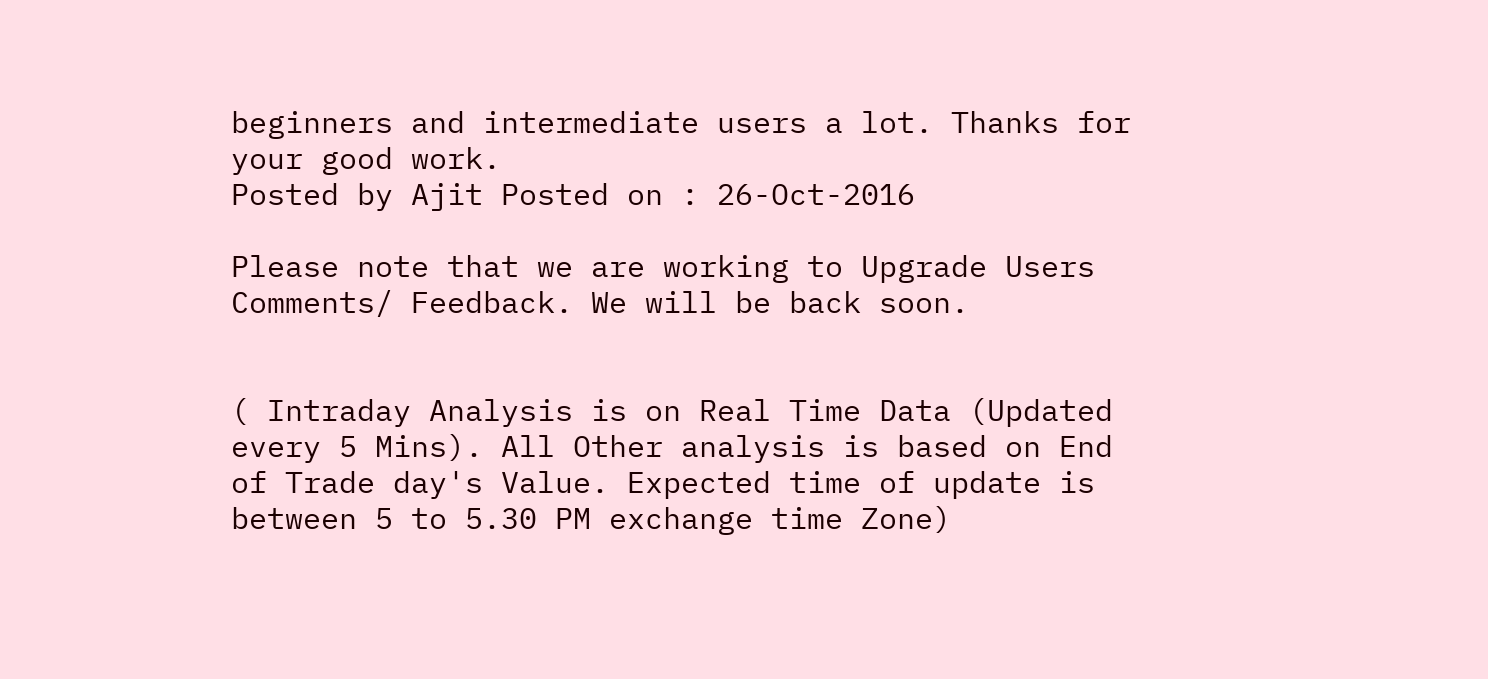beginners and intermediate users a lot. Thanks for your good work.
Posted by Ajit Posted on : 26-Oct-2016

Please note that we are working to Upgrade Users Comments/ Feedback. We will be back soon.


( Intraday Analysis is on Real Time Data (Updated every 5 Mins). All Other analysis is based on End of Trade day's Value. Expected time of update is between 5 to 5.30 PM exchange time Zone)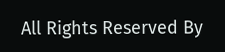All Rights Reserved By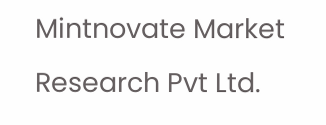Mintnovate Market Research Pvt Ltd.